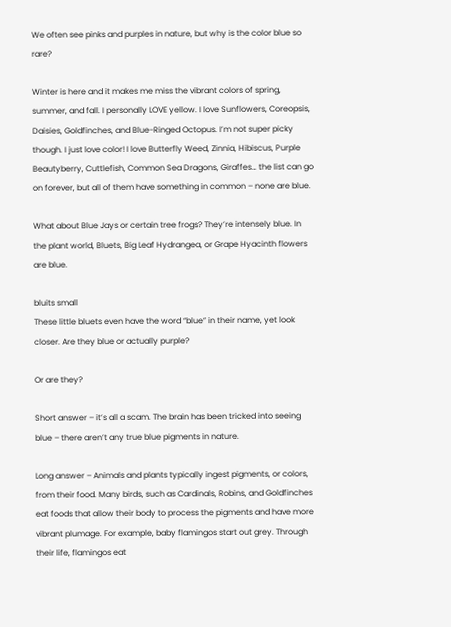We often see pinks and purples in nature, but why is the color blue so rare?

Winter is here and it makes me miss the vibrant colors of spring, summer, and fall. I personally LOVE yellow. I love Sunflowers, Coreopsis, Daisies, Goldfinches, and Blue-Ringed Octopus. I’m not super picky though. I just love color! I love Butterfly Weed, Zinnia, Hibiscus, Purple Beautyberry, Cuttlefish, Common Sea Dragons, Giraffes… the list can go on forever, but all of them have something in common – none are blue.

What about Blue Jays or certain tree frogs? They’re intensely blue. In the plant world, Bluets, Big Leaf Hydrangea, or Grape Hyacinth flowers are blue.

bluits small
These little bluets even have the word “blue” in their name, yet look closer. Are they blue or actually purple?

Or are they?

Short answer – it’s all a scam. The brain has been tricked into seeing blue – there aren’t any true blue pigments in nature.

Long answer – Animals and plants typically ingest pigments, or colors, from their food. Many birds, such as Cardinals, Robins, and Goldfinches eat foods that allow their body to process the pigments and have more vibrant plumage. For example, baby flamingos start out grey. Through their life, flamingos eat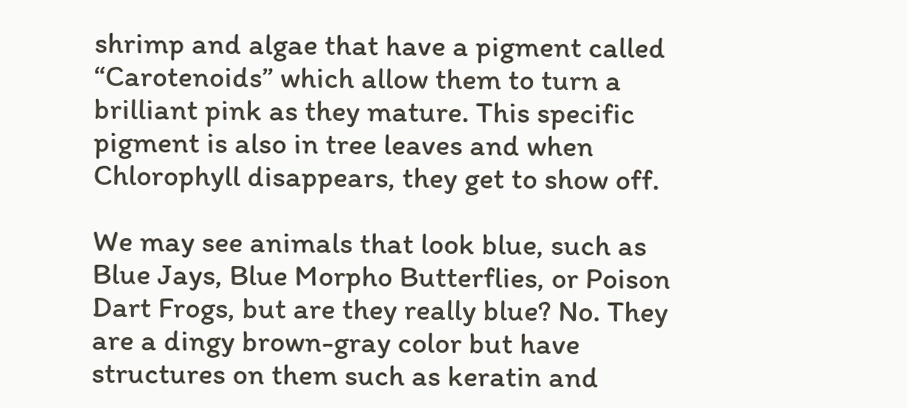shrimp and algae that have a pigment called “Carotenoids” which allow them to turn a brilliant pink as they mature. This specific pigment is also in tree leaves and when Chlorophyll disappears, they get to show off.

We may see animals that look blue, such as Blue Jays, Blue Morpho Butterflies, or Poison Dart Frogs, but are they really blue? No. They are a dingy brown-gray color but have structures on them such as keratin and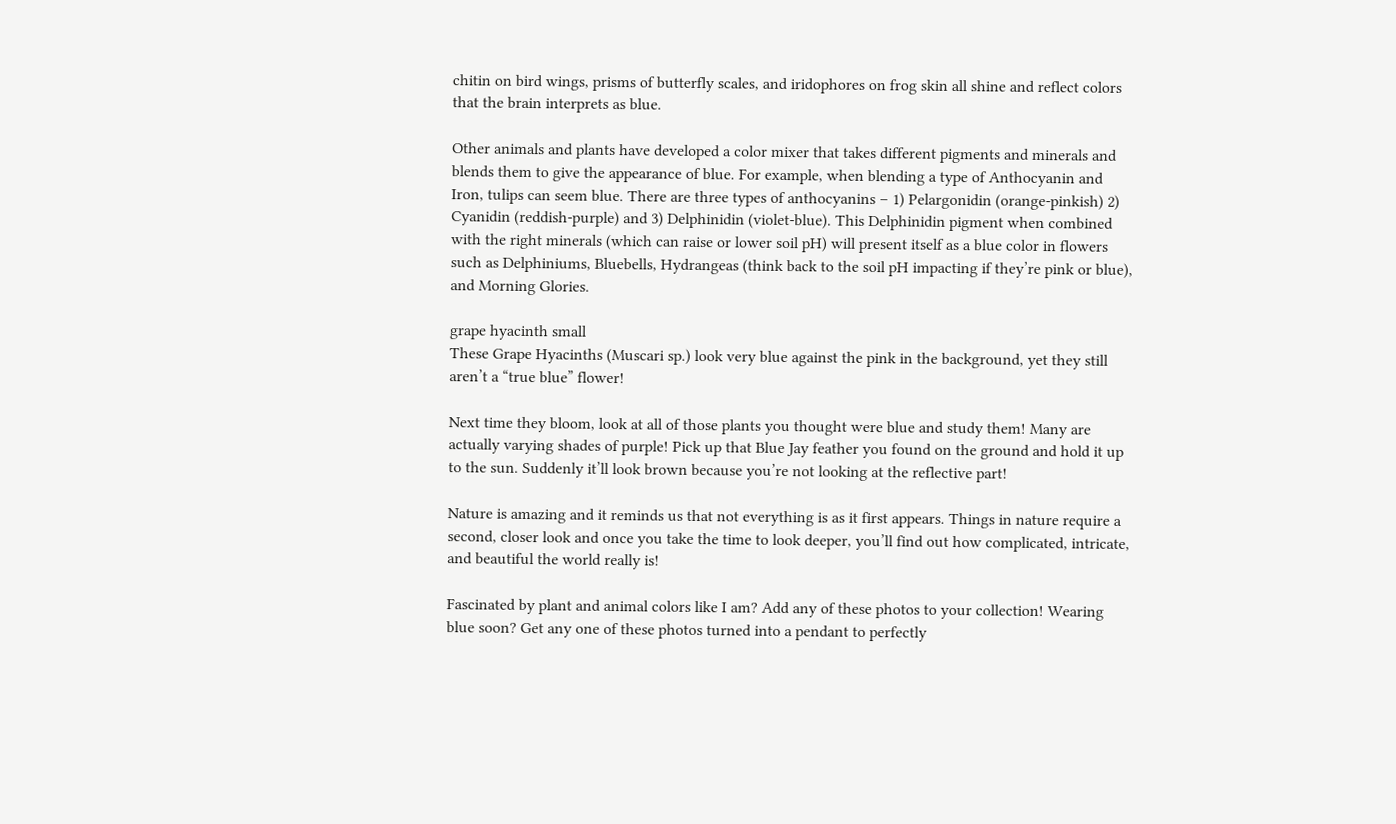chitin on bird wings, prisms of butterfly scales, and iridophores on frog skin all shine and reflect colors that the brain interprets as blue.

Other animals and plants have developed a color mixer that takes different pigments and minerals and blends them to give the appearance of blue. For example, when blending a type of Anthocyanin and Iron, tulips can seem blue. There are three types of anthocyanins – 1) Pelargonidin (orange-pinkish) 2) Cyanidin (reddish-purple) and 3) Delphinidin (violet-blue). This Delphinidin pigment when combined with the right minerals (which can raise or lower soil pH) will present itself as a blue color in flowers such as Delphiniums, Bluebells, Hydrangeas (think back to the soil pH impacting if they’re pink or blue), and Morning Glories.

grape hyacinth small
These Grape Hyacinths (Muscari sp.) look very blue against the pink in the background, yet they still aren’t a “true blue” flower!

Next time they bloom, look at all of those plants you thought were blue and study them! Many are actually varying shades of purple! Pick up that Blue Jay feather you found on the ground and hold it up to the sun. Suddenly it’ll look brown because you’re not looking at the reflective part!

Nature is amazing and it reminds us that not everything is as it first appears. Things in nature require a second, closer look and once you take the time to look deeper, you’ll find out how complicated, intricate, and beautiful the world really is!

Fascinated by plant and animal colors like I am? Add any of these photos to your collection! Wearing blue soon? Get any one of these photos turned into a pendant to perfectly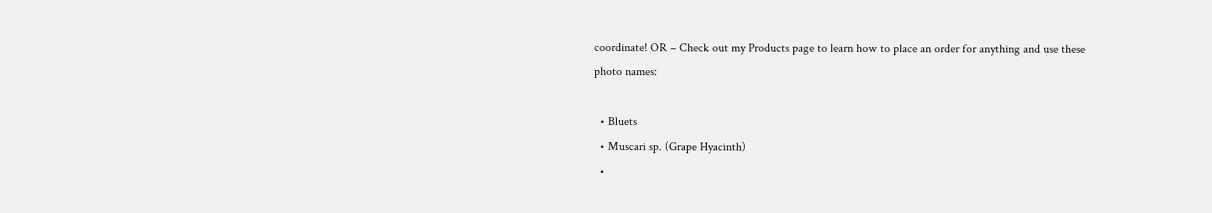coordinate! OR – Check out my Products page to learn how to place an order for anything and use these photo names:

  • Bluets
  • Muscari sp. (Grape Hyacinth)
  •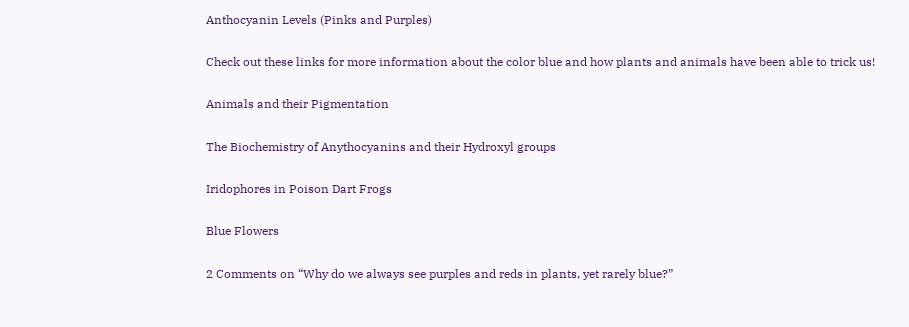Anthocyanin Levels (Pinks and Purples)

Check out these links for more information about the color blue and how plants and animals have been able to trick us!

Animals and their Pigmentation

The Biochemistry of Anythocyanins and their Hydroxyl groups

Iridophores in Poison Dart Frogs

Blue Flowers

2 Comments on “Why do we always see purples and reds in plants, yet rarely blue?”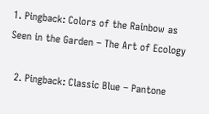1. Pingback: Colors of the Rainbow as Seen in the Garden – The Art of Ecology

  2. Pingback: Classic Blue – Pantone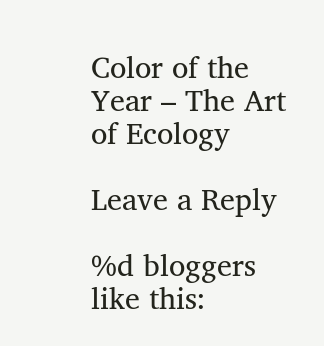Color of the Year – The Art of Ecology

Leave a Reply

%d bloggers like this: